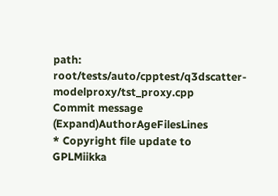path: root/tests/auto/cpptest/q3dscatter-modelproxy/tst_proxy.cpp
Commit message (Expand)AuthorAgeFilesLines
* Copyright file update to GPLMiikka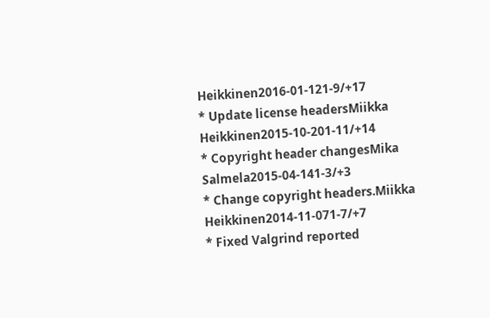Heikkinen2016-01-121-9/+17
* Update license headersMiikka Heikkinen2015-10-201-11/+14
* Copyright header changesMika Salmela2015-04-141-3/+3
* Change copyright headers.Miikka Heikkinen2014-11-071-7/+7
* Fixed Valgrind reported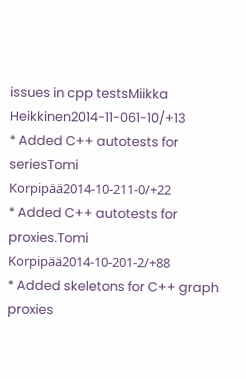issues in cpp testsMiikka Heikkinen2014-11-061-10/+13
* Added C++ autotests for seriesTomi Korpipää2014-10-211-0/+22
* Added C++ autotests for proxies.Tomi Korpipää2014-10-201-2/+88
* Added skeletons for C++ graph proxies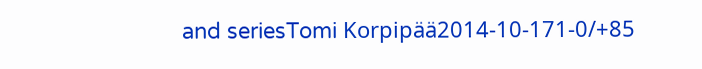and seriesTomi Korpipää2014-10-171-0/+85